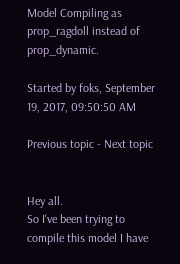Model Compiling as prop_ragdoll instead of prop_dynamic.

Started by foks, September 19, 2017, 09:50:50 AM

Previous topic - Next topic


Hey all.
So I've been trying to compile this model I have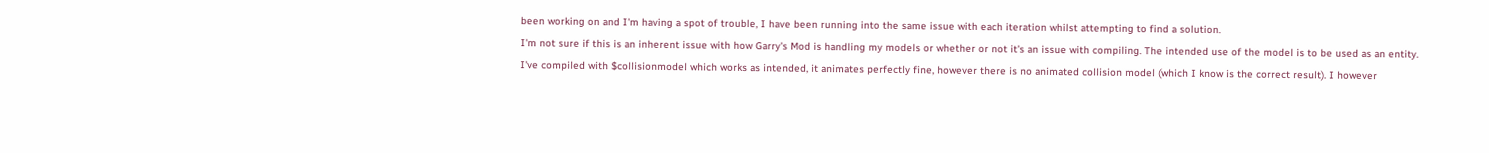been working on and I'm having a spot of trouble, I have been running into the same issue with each iteration whilst attempting to find a solution.
I'm not sure if this is an inherent issue with how Garry's Mod is handling my models or whether or not it's an issue with compiling. The intended use of the model is to be used as an entity.
I've compiled with $collisionmodel which works as intended, it animates perfectly fine, however there is no animated collision model (which I know is the correct result). I however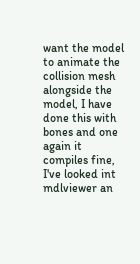want the model to animate the collision mesh alongside the model, I have done this with bones and one again it compiles fine, I've looked int mdlviewer an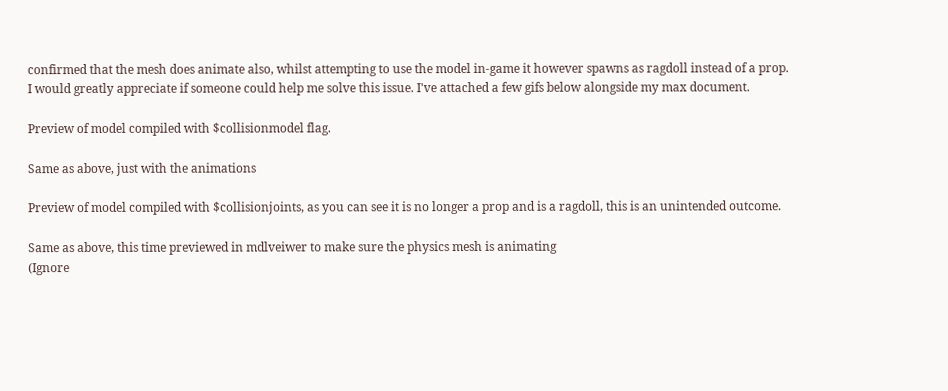confirmed that the mesh does animate also, whilst attempting to use the model in-game it however spawns as ragdoll instead of a prop.
I would greatly appreciate if someone could help me solve this issue. I've attached a few gifs below alongside my max document.

Preview of model compiled with $collisionmodel flag.

Same as above, just with the animations

Preview of model compiled with $collisionjoints, as you can see it is no longer a prop and is a ragdoll, this is an unintended outcome.

Same as above, this time previewed in mdlveiwer to make sure the physics mesh is animating
(Ignore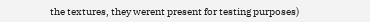the textures, they werent present for testing purposes)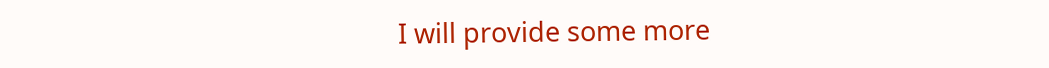I will provide some more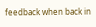feedback when back in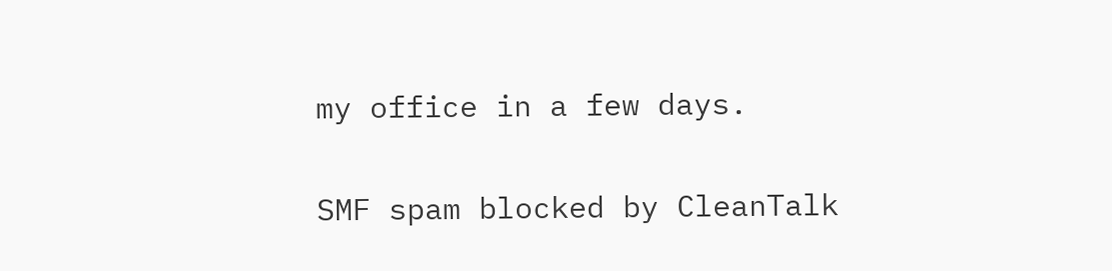my office in a few days.

SMF spam blocked by CleanTalk